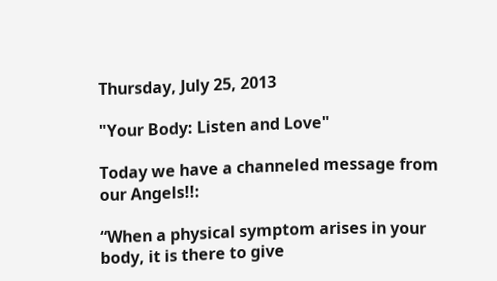Thursday, July 25, 2013

"Your Body: Listen and Love"

Today we have a channeled message from our Angels!!:

“When a physical symptom arises in your body, it is there to give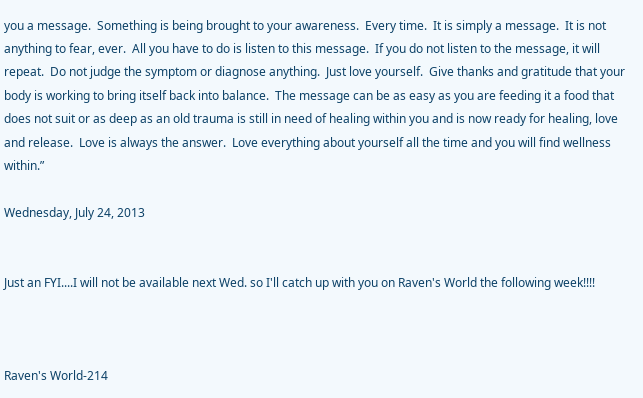you a message.  Something is being brought to your awareness.  Every time.  It is simply a message.  It is not anything to fear, ever.  All you have to do is listen to this message.  If you do not listen to the message, it will repeat.  Do not judge the symptom or diagnose anything.  Just love yourself.  Give thanks and gratitude that your body is working to bring itself back into balance.  The message can be as easy as you are feeding it a food that does not suit or as deep as an old trauma is still in need of healing within you and is now ready for healing, love and release.  Love is always the answer.  Love everything about yourself all the time and you will find wellness within.”

Wednesday, July 24, 2013


Just an FYI....I will not be available next Wed. so I'll catch up with you on Raven's World the following week!!!!



Raven's World-214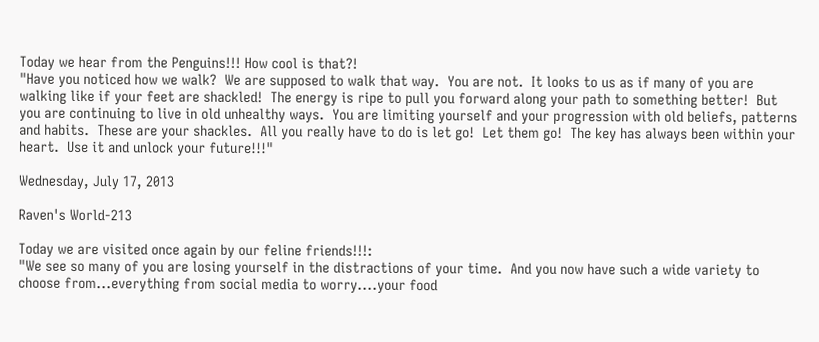Today we hear from the Penguins!!! How cool is that?!
"Have you noticed how we walk?  We are supposed to walk that way.  You are not.  It looks to us as if many of you are walking like if your feet are shackled!  The energy is ripe to pull you forward along your path to something better!  But you are continuing to live in old unhealthy ways.  You are limiting yourself and your progression with old beliefs, patterns and habits.  These are your shackles.  All you really have to do is let go!  Let them go!  The key has always been within your heart.  Use it and unlock your future!!!"

Wednesday, July 17, 2013

Raven's World-213

Today we are visited once again by our feline friends!!!:
"We see so many of you are losing yourself in the distractions of your time.  And you now have such a wide variety to choose from...everything from social media to worry....your food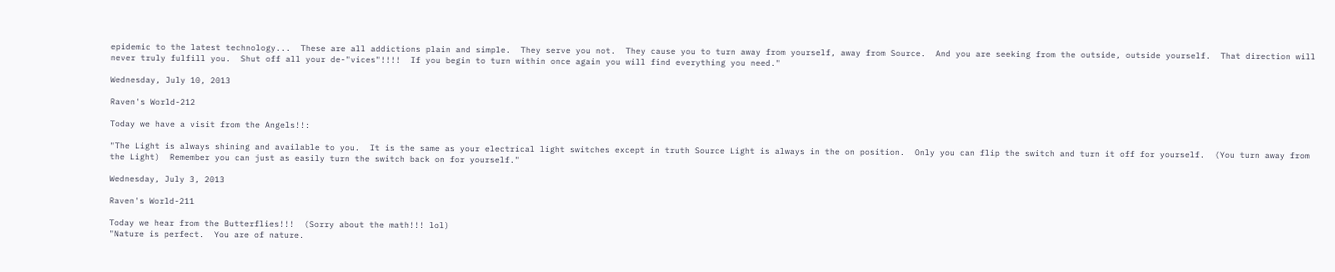epidemic to the latest technology...  These are all addictions plain and simple.  They serve you not.  They cause you to turn away from yourself, away from Source.  And you are seeking from the outside, outside yourself.  That direction will never truly fulfill you.  Shut off all your de-"vices"!!!!  If you begin to turn within once again you will find everything you need."

Wednesday, July 10, 2013

Raven's World-212

Today we have a visit from the Angels!!:

"The Light is always shining and available to you.  It is the same as your electrical light switches except in truth Source Light is always in the on position.  Only you can flip the switch and turn it off for yourself.  (You turn away from the Light)  Remember you can just as easily turn the switch back on for yourself."

Wednesday, July 3, 2013

Raven's World-211

Today we hear from the Butterflies!!!  (Sorry about the math!!! lol)
"Nature is perfect.  You are of nature.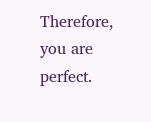Therefore, you are perfect.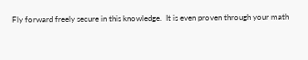Fly forward freely secure in this knowledge.  It is even proven through your math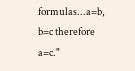formulas...a=b, b=c therefore a=c."